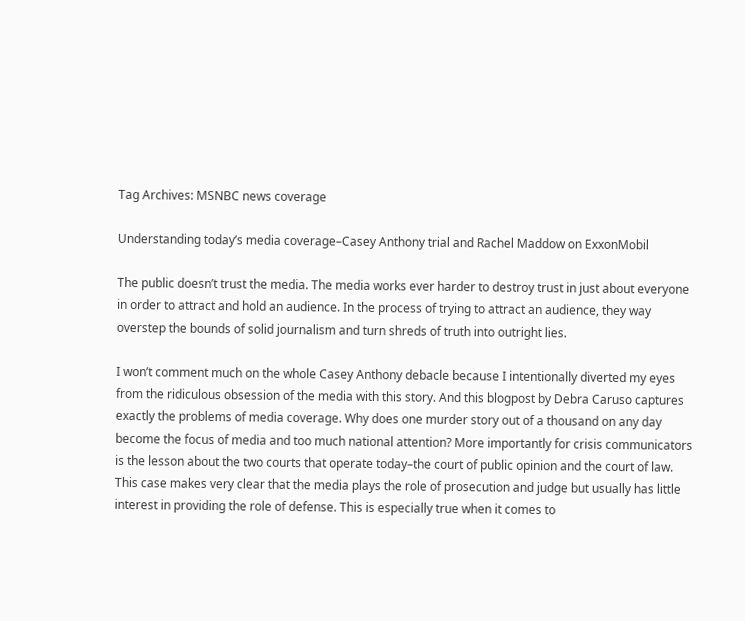Tag Archives: MSNBC news coverage

Understanding today’s media coverage–Casey Anthony trial and Rachel Maddow on ExxonMobil

The public doesn’t trust the media. The media works ever harder to destroy trust in just about everyone in order to attract and hold an audience. In the process of trying to attract an audience, they way overstep the bounds of solid journalism and turn shreds of truth into outright lies.

I won’t comment much on the whole Casey Anthony debacle because I intentionally diverted my eyes from the ridiculous obsession of the media with this story. And this blogpost by Debra Caruso captures exactly the problems of media coverage. Why does one murder story out of a thousand on any day become the focus of media and too much national attention? More importantly for crisis communicators is the lesson about the two courts that operate today–the court of public opinion and the court of law. This case makes very clear that the media plays the role of prosecution and judge but usually has little interest in providing the role of defense. This is especially true when it comes to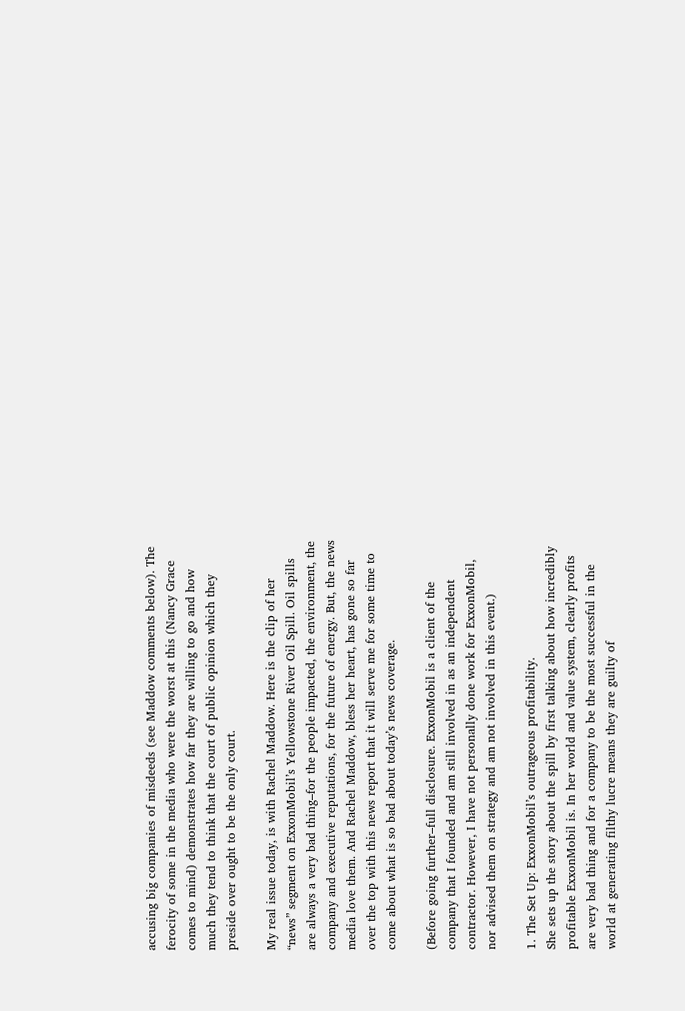accusing big companies of misdeeds (see Maddow comments below). The ferocity of some in the media who were the worst at this (Nancy Grace comes to mind) demonstrates how far they are willing to go and how much they tend to think that the court of public opinion which they preside over ought to be the only court.

My real issue today, is with Rachel Maddow. Here is the clip of her “news” segment on ExxonMobil’s Yellowstone River Oil Spill. Oil spills are always a very bad thing–for the people impacted, the environment, the company and executive reputations, for the future of energy. But, the news media love them. And Rachel Maddow, bless her heart, has gone so far over the top with this news report that it will serve me for some time to come about what is so bad about today’s news coverage.

(Before going further–full disclosure. ExxonMobil is a client of the company that I founded and am still involved in as an independent contractor. However, I have not personally done work for ExxonMobil, nor advised them on strategy and am not involved in this event.)

1. The Set Up: ExxonMobil’s outrageous profitability.
She sets up the story about the spill by first talking about how incredibly profitable ExxonMobil is. In her world and value system, clearly profits are very bad thing and for a company to be the most successful in the world at generating filthy lucre means they are guilty of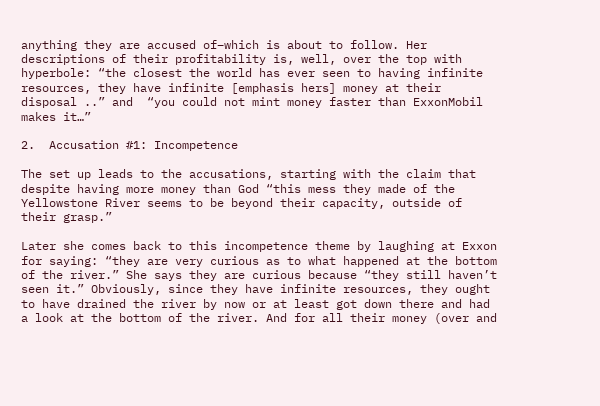anything they are accused of–which is about to follow. Her descriptions of their profitability is, well, over the top with hyperbole: “the closest the world has ever seen to having infinite resources, they have infinite [emphasis hers] money at their disposal ..” and  “you could not mint money faster than ExxonMobil makes it…”

2.  Accusation #1: Incompetence

The set up leads to the accusations, starting with the claim that despite having more money than God “this mess they made of the Yellowstone River seems to be beyond their capacity, outside of their grasp.”

Later she comes back to this incompetence theme by laughing at Exxon for saying: “they are very curious as to what happened at the bottom of the river.” She says they are curious because “they still haven’t seen it.” Obviously, since they have infinite resources, they ought to have drained the river by now or at least got down there and had a look at the bottom of the river. And for all their money (over and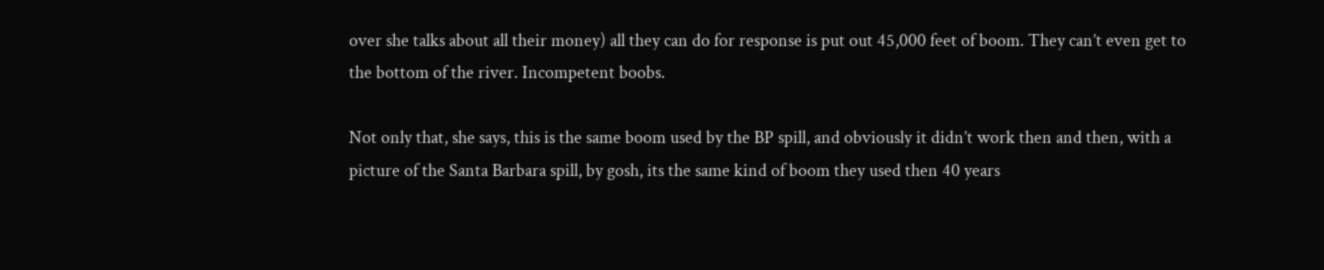over she talks about all their money) all they can do for response is put out 45,000 feet of boom. They can’t even get to the bottom of the river. Incompetent boobs.

Not only that, she says, this is the same boom used by the BP spill, and obviously it didn’t work then and then, with a picture of the Santa Barbara spill, by gosh, its the same kind of boom they used then 40 years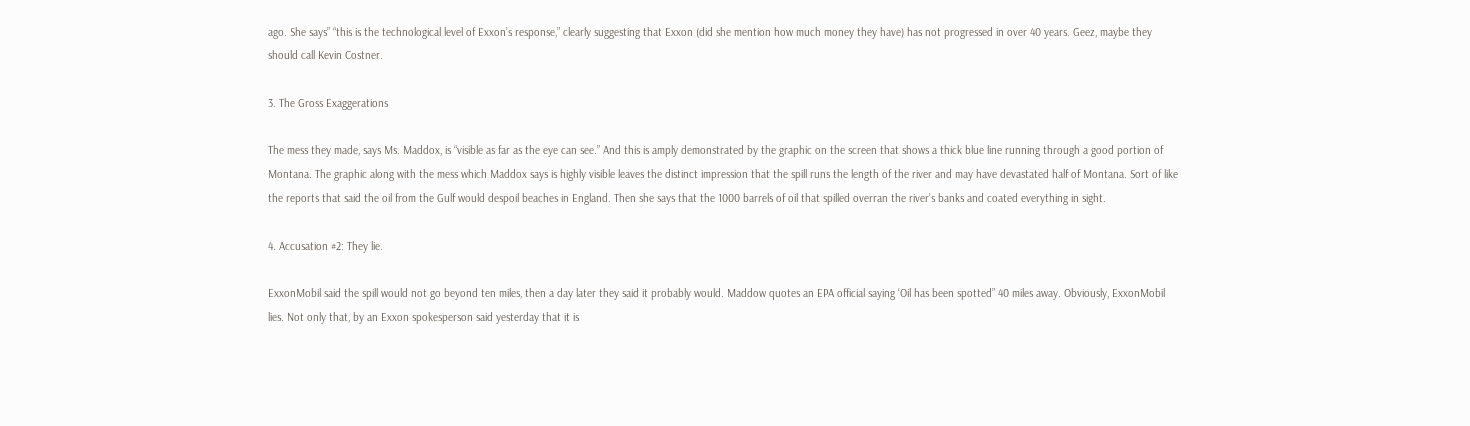ago. She says” “this is the technological level of Exxon’s response,” clearly suggesting that Exxon (did she mention how much money they have) has not progressed in over 40 years. Geez, maybe they should call Kevin Costner.

3. The Gross Exaggerations

The mess they made, says Ms. Maddox, is “visible as far as the eye can see.” And this is amply demonstrated by the graphic on the screen that shows a thick blue line running through a good portion of Montana. The graphic along with the mess which Maddox says is highly visible leaves the distinct impression that the spill runs the length of the river and may have devastated half of Montana. Sort of like the reports that said the oil from the Gulf would despoil beaches in England. Then she says that the 1000 barrels of oil that spilled overran the river’s banks and coated everything in sight.

4. Accusation #2: They lie.

ExxonMobil said the spill would not go beyond ten miles, then a day later they said it probably would. Maddow quotes an EPA official saying ‘Oil has been spotted” 40 miles away. Obviously, ExxonMobil lies. Not only that, by an Exxon spokesperson said yesterday that it is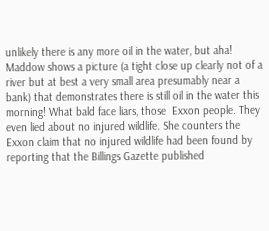unlikely there is any more oil in the water, but aha! Maddow shows a picture (a tight close up clearly not of a river but at best a very small area presumably near a bank) that demonstrates there is still oil in the water this morning! What bald face liars, those  Exxon people. They even lied about no injured wildlife. She counters the Exxon claim that no injured wildlife had been found by reporting that the Billings Gazette published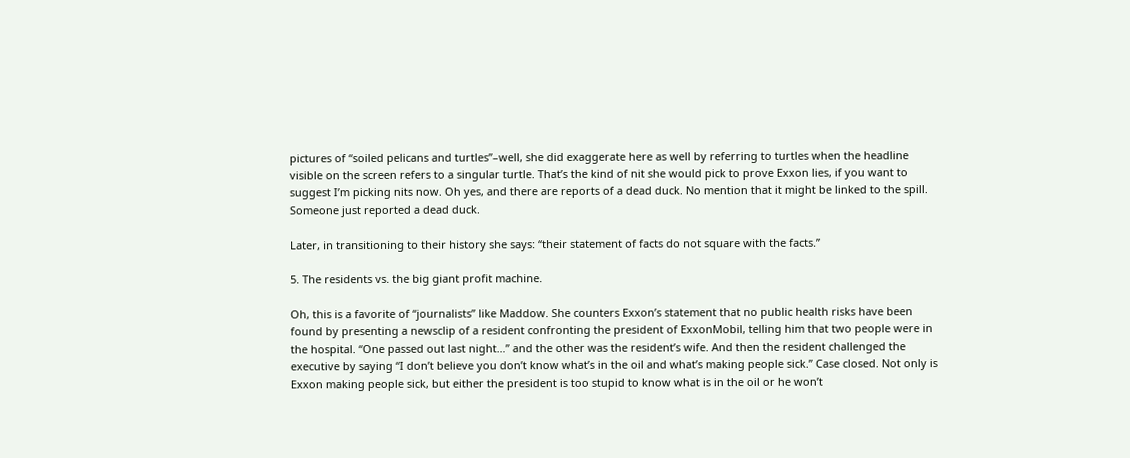pictures of “soiled pelicans and turtles”–well, she did exaggerate here as well by referring to turtles when the headline visible on the screen refers to a singular turtle. That’s the kind of nit she would pick to prove Exxon lies, if you want to suggest I’m picking nits now. Oh yes, and there are reports of a dead duck. No mention that it might be linked to the spill. Someone just reported a dead duck.

Later, in transitioning to their history she says: “their statement of facts do not square with the facts.”

5. The residents vs. the big giant profit machine.

Oh, this is a favorite of “journalists” like Maddow. She counters Exxon’s statement that no public health risks have been found by presenting a newsclip of a resident confronting the president of ExxonMobil, telling him that two people were in the hospital. “One passed out last night…” and the other was the resident’s wife. And then the resident challenged the executive by saying “I don’t believe you don’t know what’s in the oil and what’s making people sick.” Case closed. Not only is Exxon making people sick, but either the president is too stupid to know what is in the oil or he won’t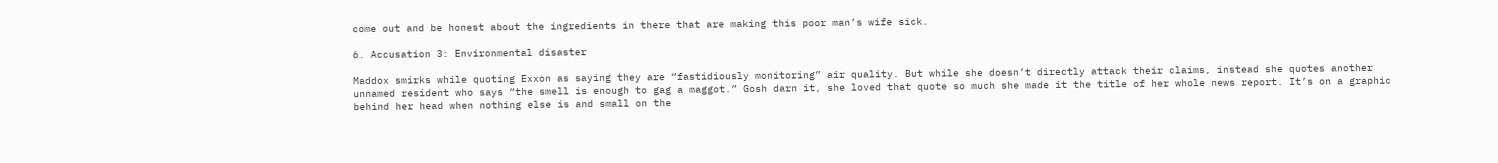come out and be honest about the ingredients in there that are making this poor man’s wife sick.

6. Accusation 3: Environmental disaster

Maddox smirks while quoting Exxon as saying they are “fastidiously monitoring” air quality. But while she doesn’t directly attack their claims, instead she quotes another unnamed resident who says “the smell is enough to gag a maggot.” Gosh darn it, she loved that quote so much she made it the title of her whole news report. It’s on a graphic behind her head when nothing else is and small on the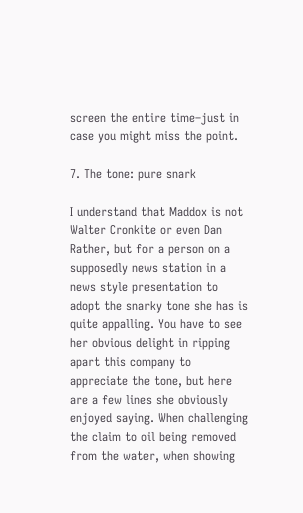screen the entire time–just in case you might miss the point.

7. The tone: pure snark

I understand that Maddox is not Walter Cronkite or even Dan Rather, but for a person on a supposedly news station in a news style presentation to adopt the snarky tone she has is quite appalling. You have to see her obvious delight in ripping apart this company to appreciate the tone, but here are a few lines she obviously enjoyed saying. When challenging the claim to oil being removed from the water, when showing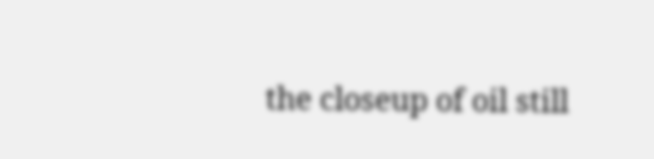the closeup of oil still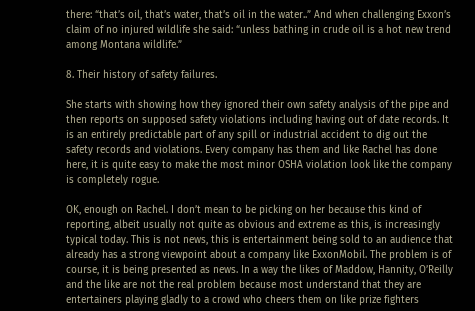there: “that’s oil, that’s water, that’s oil in the water..” And when challenging Exxon’s claim of no injured wildlife she said: “unless bathing in crude oil is a hot new trend among Montana wildlife.”

8. Their history of safety failures.

She starts with showing how they ignored their own safety analysis of the pipe and then reports on supposed safety violations including having out of date records. It is an entirely predictable part of any spill or industrial accident to dig out the safety records and violations. Every company has them and like Rachel has done here, it is quite easy to make the most minor OSHA violation look like the company is completely rogue.

OK, enough on Rachel. I don’t mean to be picking on her because this kind of reporting, albeit usually not quite as obvious and extreme as this, is increasingly typical today. This is not news, this is entertainment being sold to an audience that already has a strong viewpoint about a company like ExxonMobil. The problem is of course, it is being presented as news. In a way the likes of Maddow, Hannity, O’Reilly and the like are not the real problem because most understand that they are entertainers playing gladly to a crowd who cheers them on like prize fighters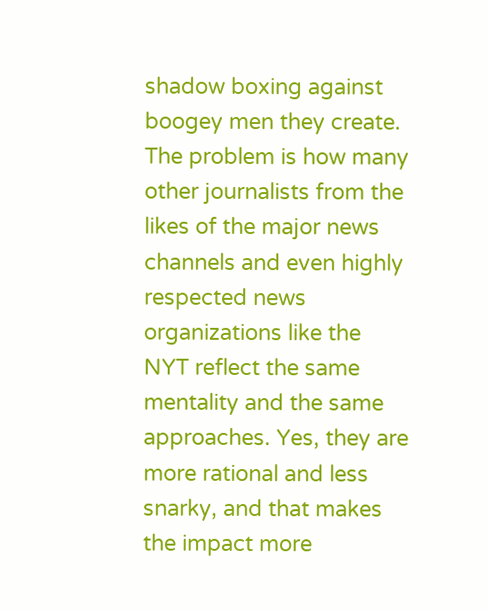shadow boxing against boogey men they create. The problem is how many other journalists from the likes of the major news channels and even highly respected news organizations like the NYT reflect the same mentality and the same approaches. Yes, they are more rational and less snarky, and that makes the impact more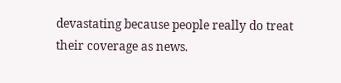devastating because people really do treat their coverage as news.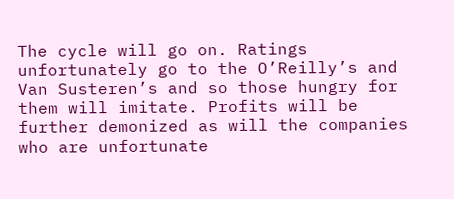The cycle will go on. Ratings unfortunately go to the O’Reilly’s and Van Susteren’s and so those hungry for them will imitate. Profits will be further demonized as will the companies who are unfortunate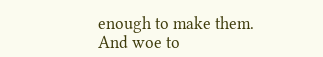enough to make them. And woe to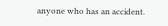anyone who has an accident.